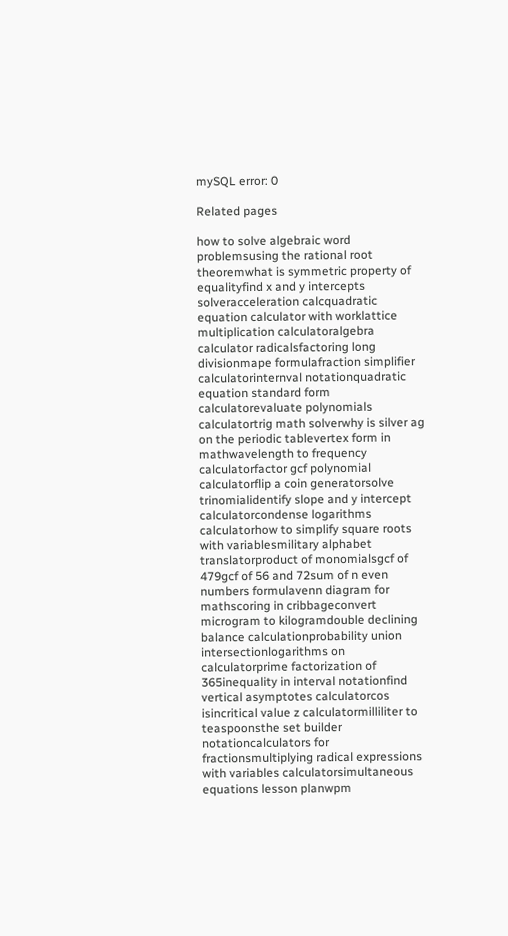mySQL error: 0

Related pages

how to solve algebraic word problemsusing the rational root theoremwhat is symmetric property of equalityfind x and y intercepts solveracceleration calcquadratic equation calculator with worklattice multiplication calculatoralgebra calculator radicalsfactoring long divisionmape formulafraction simplifier calculatorinternval notationquadratic equation standard form calculatorevaluate polynomials calculatortrig math solverwhy is silver ag on the periodic tablevertex form in mathwavelength to frequency calculatorfactor gcf polynomial calculatorflip a coin generatorsolve trinomialidentify slope and y intercept calculatorcondense logarithms calculatorhow to simplify square roots with variablesmilitary alphabet translatorproduct of monomialsgcf of 479gcf of 56 and 72sum of n even numbers formulavenn diagram for mathscoring in cribbageconvert microgram to kilogramdouble declining balance calculationprobability union intersectionlogarithms on calculatorprime factorization of 365inequality in interval notationfind vertical asymptotes calculatorcos isincritical value z calculatormilliliter to teaspoonsthe set builder notationcalculators for fractionsmultiplying radical expressions with variables calculatorsimultaneous equations lesson planwpm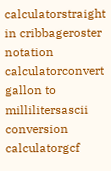calculatorstraight in cribbageroster notation calculatorconvert gallon to millilitersascii conversion calculatorgcf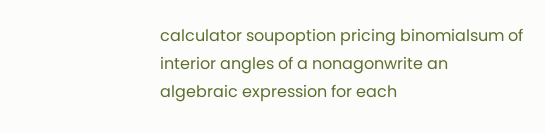calculator soupoption pricing binomialsum of interior angles of a nonagonwrite an algebraic expression for each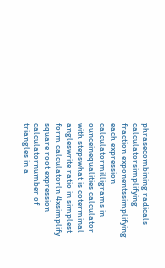phrasecombining radicals calculatorsimplifying fraction exponentssimplifying each expression calculatormilligrams in ounceinequalities calculator with stepswhat is coterminal angleswrite ratio in simplest form calculatorln 4xsimplify square root expression calculatornumber of triangles in a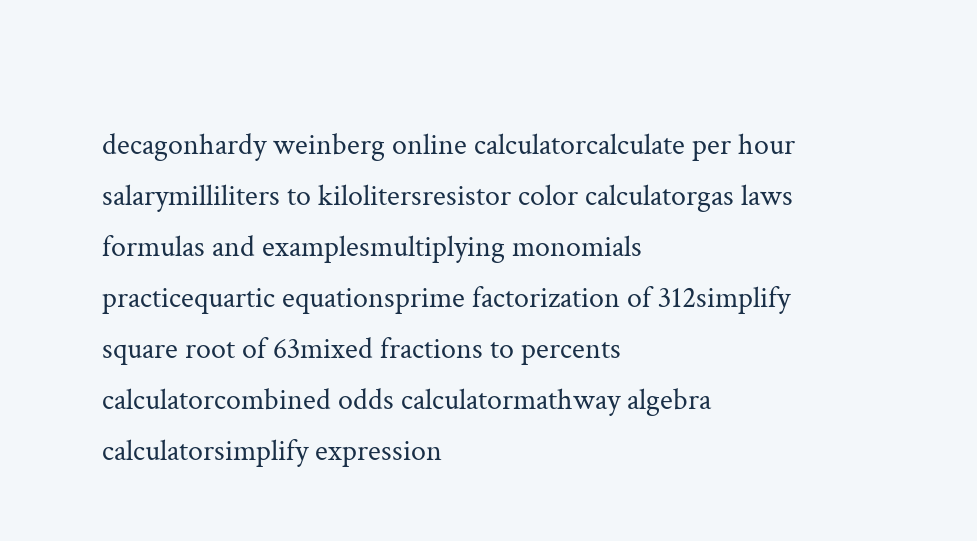decagonhardy weinberg online calculatorcalculate per hour salarymilliliters to kilolitersresistor color calculatorgas laws formulas and examplesmultiplying monomials practicequartic equationsprime factorization of 312simplify square root of 63mixed fractions to percents calculatorcombined odds calculatormathway algebra calculatorsimplify expression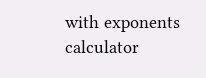with exponents calculator